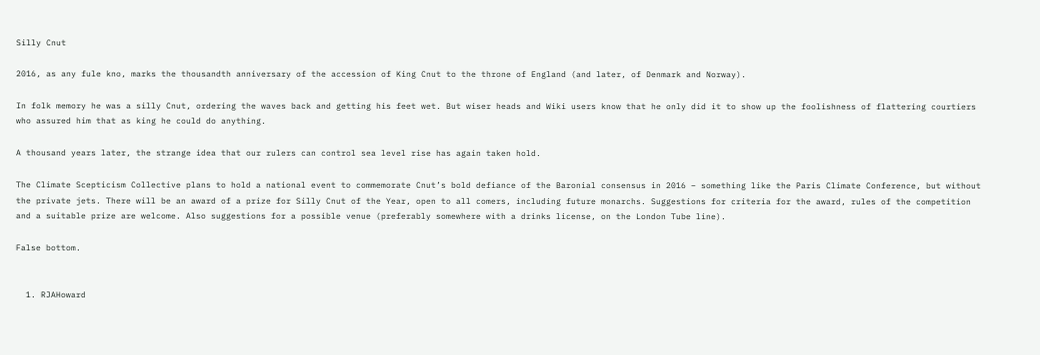Silly Cnut

2016, as any fule kno, marks the thousandth anniversary of the accession of King Cnut to the throne of England (and later, of Denmark and Norway).

In folk memory he was a silly Cnut, ordering the waves back and getting his feet wet. But wiser heads and Wiki users know that he only did it to show up the foolishness of flattering courtiers who assured him that as king he could do anything.

A thousand years later, the strange idea that our rulers can control sea level rise has again taken hold.

The Climate Scepticism Collective plans to hold a national event to commemorate Cnut’s bold defiance of the Baronial consensus in 2016 – something like the Paris Climate Conference, but without the private jets. There will be an award of a prize for Silly Cnut of the Year, open to all comers, including future monarchs. Suggestions for criteria for the award, rules of the competition and a suitable prize are welcome. Also suggestions for a possible venue (preferably somewhere with a drinks license, on the London Tube line).

False bottom.


  1. RJAHoward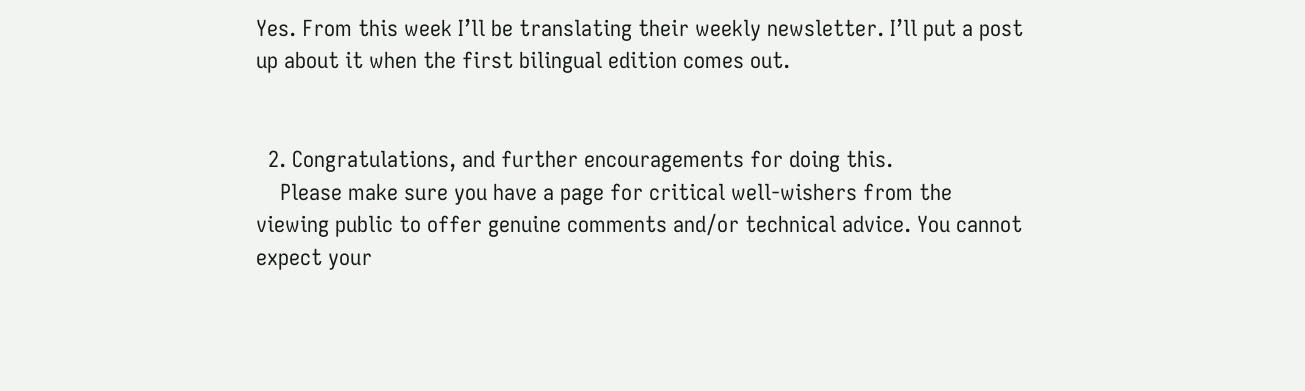Yes. From this week I’ll be translating their weekly newsletter. I’ll put a post up about it when the first bilingual edition comes out.


  2. Congratulations, and further encouragements for doing this.
    Please make sure you have a page for critical well-wishers from the viewing public to offer genuine comments and/or technical advice. You cannot expect your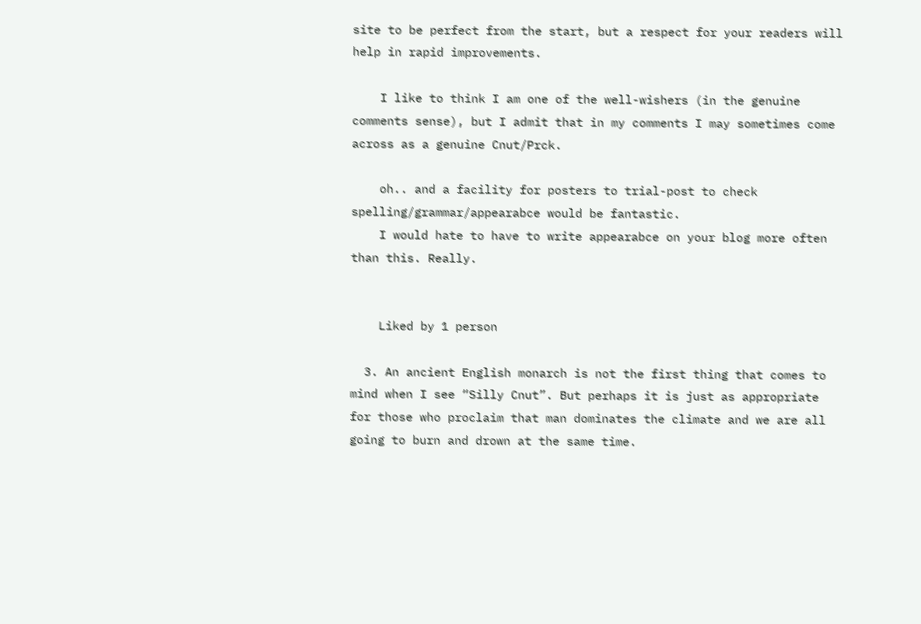site to be perfect from the start, but a respect for your readers will help in rapid improvements.

    I like to think I am one of the well-wishers (in the genuine comments sense), but I admit that in my comments I may sometimes come across as a genuine Cnut/Prck.

    oh.. and a facility for posters to trial-post to check spelling/grammar/appearabce would be fantastic.
    I would hate to have to write appearabce on your blog more often than this. Really.


    Liked by 1 person

  3. An ancient English monarch is not the first thing that comes to mind when I see “Silly Cnut”. But perhaps it is just as appropriate for those who proclaim that man dominates the climate and we are all going to burn and drown at the same time.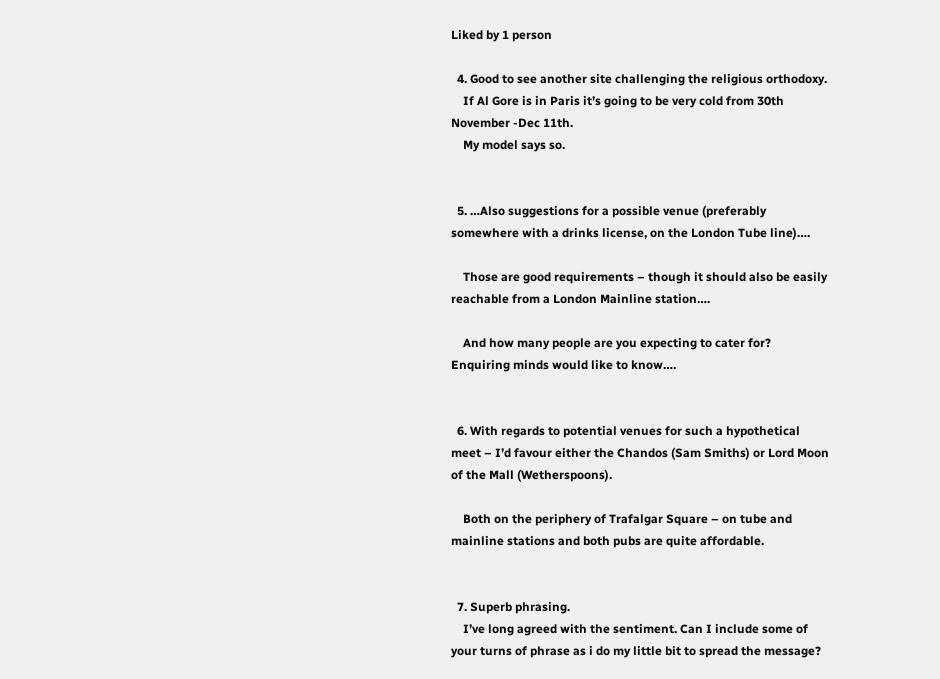Liked by 1 person

  4. Good to see another site challenging the religious orthodoxy.
    If Al Gore is in Paris it’s going to be very cold from 30th November -Dec 11th.
    My model says so.


  5. …Also suggestions for a possible venue (preferably somewhere with a drinks license, on the London Tube line)….

    Those are good requirements – though it should also be easily reachable from a London Mainline station….

    And how many people are you expecting to cater for? Enquiring minds would like to know….


  6. With regards to potential venues for such a hypothetical meet – I’d favour either the Chandos (Sam Smiths) or Lord Moon of the Mall (Wetherspoons).

    Both on the periphery of Trafalgar Square – on tube and mainline stations and both pubs are quite affordable.


  7. Superb phrasing.
    I’ve long agreed with the sentiment. Can I include some of your turns of phrase as i do my little bit to spread the message?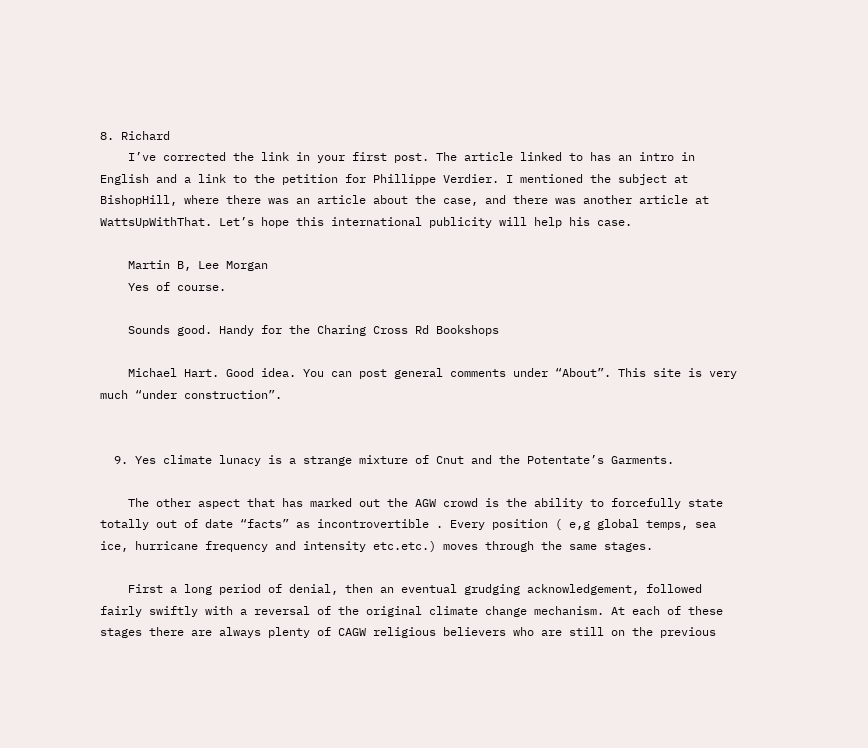8. Richard
    I’ve corrected the link in your first post. The article linked to has an intro in English and a link to the petition for Phillippe Verdier. I mentioned the subject at BishopHill, where there was an article about the case, and there was another article at WattsUpWithThat. Let’s hope this international publicity will help his case.

    Martin B, Lee Morgan
    Yes of course.

    Sounds good. Handy for the Charing Cross Rd Bookshops

    Michael Hart. Good idea. You can post general comments under “About”. This site is very much “under construction”.


  9. Yes climate lunacy is a strange mixture of Cnut and the Potentate’s Garments.

    The other aspect that has marked out the AGW crowd is the ability to forcefully state totally out of date “facts” as incontrovertible . Every position ( e,g global temps, sea ice, hurricane frequency and intensity etc.etc.) moves through the same stages.

    First a long period of denial, then an eventual grudging acknowledgement, followed fairly swiftly with a reversal of the original climate change mechanism. At each of these stages there are always plenty of CAGW religious believers who are still on the previous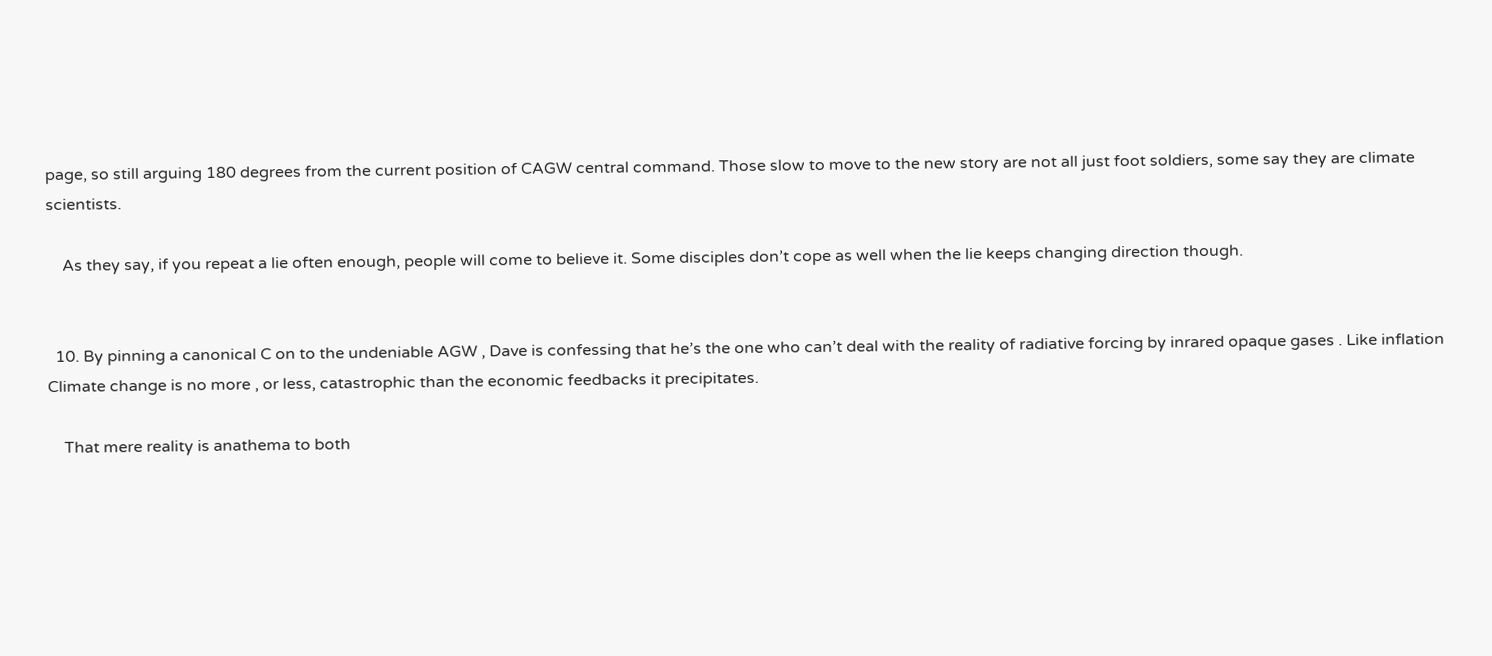page, so still arguing 180 degrees from the current position of CAGW central command. Those slow to move to the new story are not all just foot soldiers, some say they are climate scientists.

    As they say, if you repeat a lie often enough, people will come to believe it. Some disciples don’t cope as well when the lie keeps changing direction though.


  10. By pinning a canonical C on to the undeniable AGW , Dave is confessing that he’s the one who can’t deal with the reality of radiative forcing by inrared opaque gases . Like inflation Climate change is no more , or less, catastrophic than the economic feedbacks it precipitates.

    That mere reality is anathema to both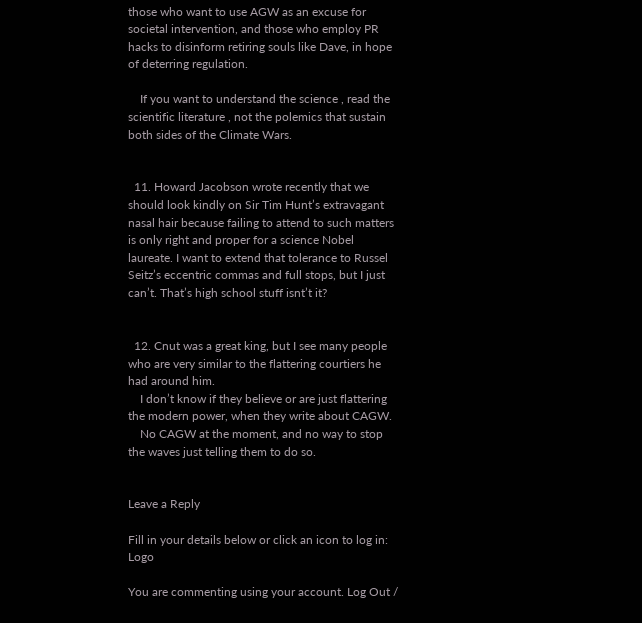those who want to use AGW as an excuse for societal intervention, and those who employ PR hacks to disinform retiring souls like Dave, in hope of deterring regulation.

    If you want to understand the science , read the scientific literature , not the polemics that sustain both sides of the Climate Wars.


  11. Howard Jacobson wrote recently that we should look kindly on Sir Tim Hunt’s extravagant nasal hair because failing to attend to such matters is only right and proper for a science Nobel laureate. I want to extend that tolerance to Russel Seitz’s eccentric commas and full stops, but I just can’t. That’s high school stuff isnt’t it?


  12. Cnut was a great king, but I see many people who are very similar to the flattering courtiers he had around him.
    I don’t know if they believe or are just flattering the modern power, when they write about CAGW.
    No CAGW at the moment, and no way to stop the waves just telling them to do so.


Leave a Reply

Fill in your details below or click an icon to log in: Logo

You are commenting using your account. Log Out /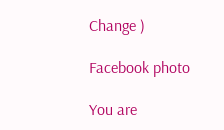Change )

Facebook photo

You are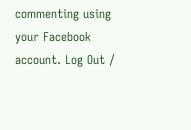commenting using your Facebook account. Log Out /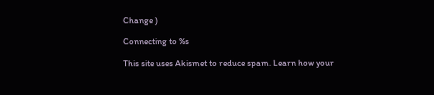Change )

Connecting to %s

This site uses Akismet to reduce spam. Learn how your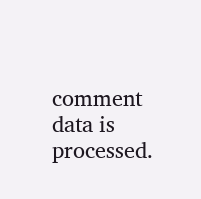comment data is processed.